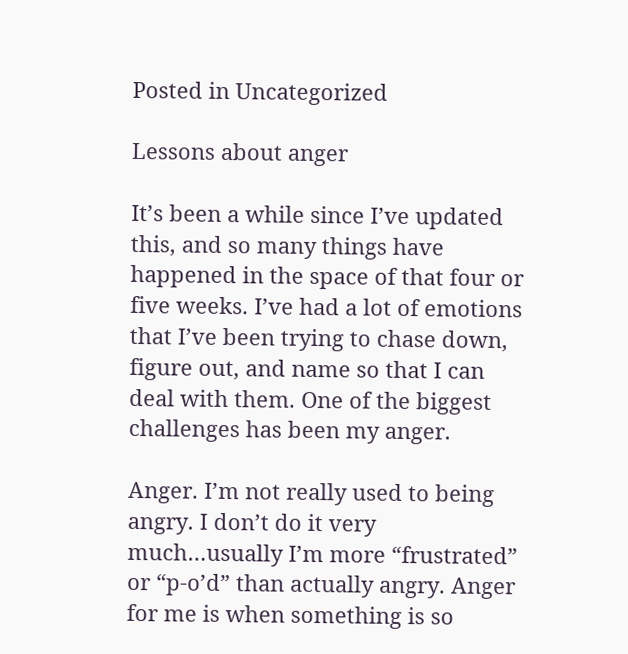Posted in Uncategorized

Lessons about anger

It’s been a while since I’ve updated this, and so many things have happened in the space of that four or five weeks. I’ve had a lot of emotions that I’ve been trying to chase down, figure out, and name so that I can deal with them. One of the biggest challenges has been my anger.

Anger. I’m not really used to being angry. I don’t do it very much…usually I’m more “frustrated” or “p-o’d” than actually angry. Anger for me is when something is so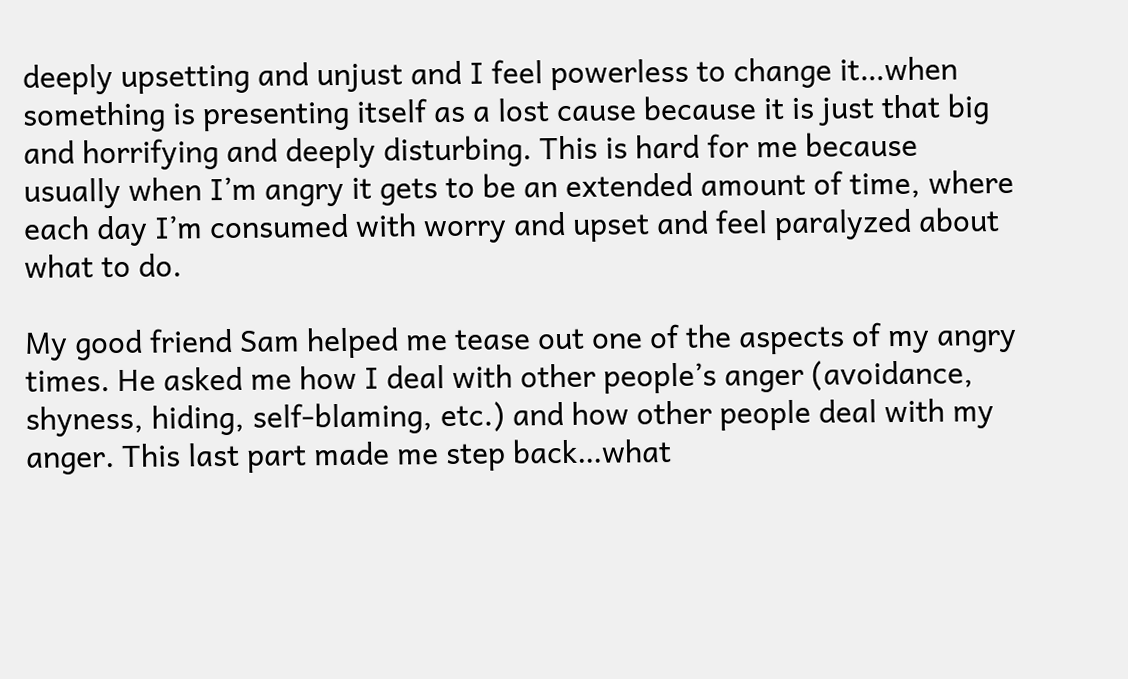deeply upsetting and unjust and I feel powerless to change it…when something is presenting itself as a lost cause because it is just that big and horrifying and deeply disturbing. This is hard for me because usually when I’m angry it gets to be an extended amount of time, where each day I’m consumed with worry and upset and feel paralyzed about what to do.

My good friend Sam helped me tease out one of the aspects of my angry times. He asked me how I deal with other people’s anger (avoidance, shyness, hiding, self-blaming, etc.) and how other people deal with my anger. This last part made me step back…what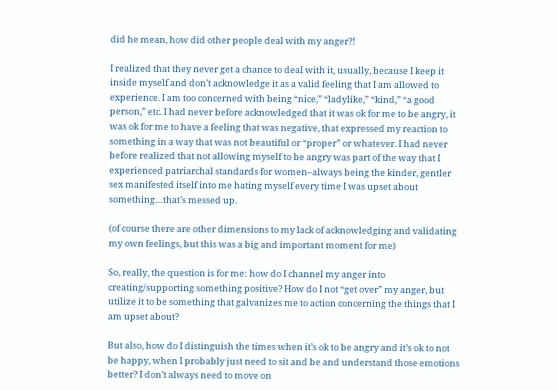did he mean, how did other people deal with my anger?!

I realized that they never get a chance to deal with it, usually, because I keep it inside myself and don’t acknowledge it as a valid feeling that I am allowed to experience. I am too concerned with being “nice,” “ladylike,” “kind,” “a good person,” etc. I had never before acknowledged that it was ok for me to be angry, it was ok for me to have a feeling that was negative, that expressed my reaction to something in a way that was not beautiful or “proper” or whatever. I had never before realized that not allowing myself to be angry was part of the way that I experienced patriarchal standards for women–always being the kinder, gentler sex manifested itself into me hating myself every time I was upset about something…that’s messed up.

(of course there are other dimensions to my lack of acknowledging and validating my own feelings, but this was a big and important moment for me)

So, really, the question is for me: how do I channel my anger into creating/supporting something positive? How do I not “get over” my anger, but utilize it to be something that galvanizes me to action concerning the things that I am upset about?

But also, how do I distinguish the times when it’s ok to be angry and it’s ok to not be happy, when I probably just need to sit and be and understand those emotions better? I don’t always need to move on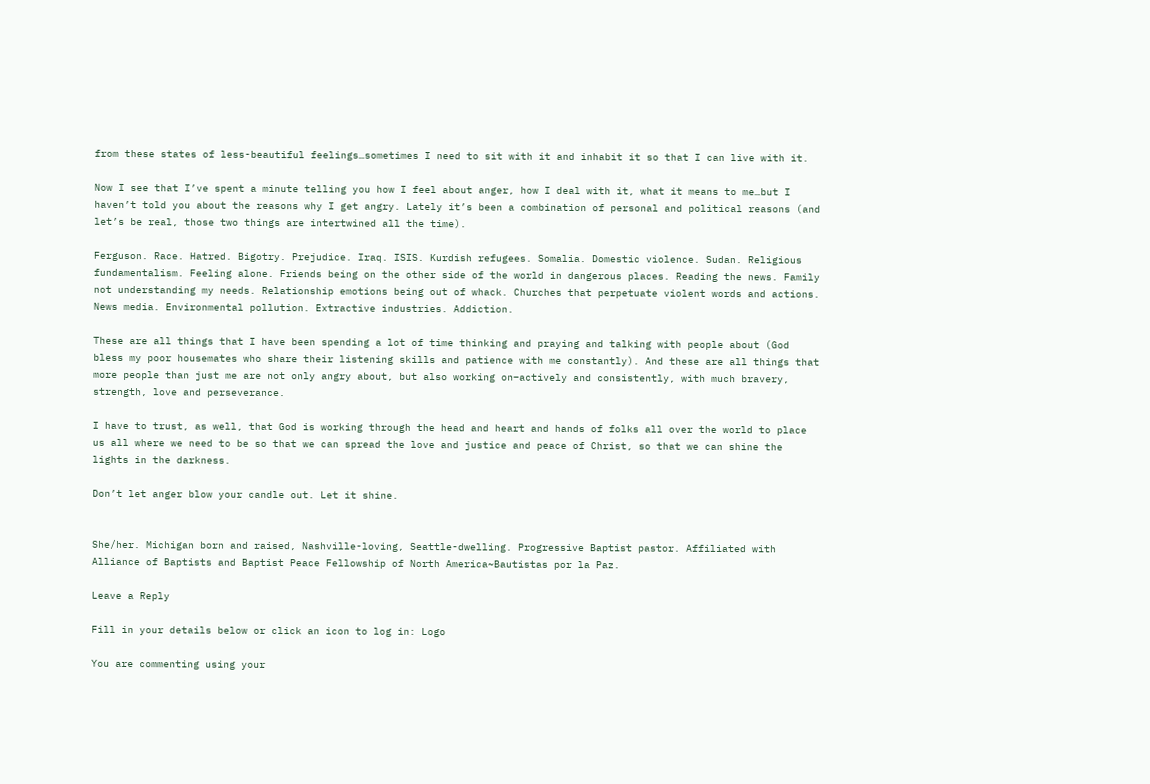from these states of less-beautiful feelings…sometimes I need to sit with it and inhabit it so that I can live with it.

Now I see that I’ve spent a minute telling you how I feel about anger, how I deal with it, what it means to me…but I haven’t told you about the reasons why I get angry. Lately it’s been a combination of personal and political reasons (and let’s be real, those two things are intertwined all the time).

Ferguson. Race. Hatred. Bigotry. Prejudice. Iraq. ISIS. Kurdish refugees. Somalia. Domestic violence. Sudan. Religious fundamentalism. Feeling alone. Friends being on the other side of the world in dangerous places. Reading the news. Family not understanding my needs. Relationship emotions being out of whack. Churches that perpetuate violent words and actions. News media. Environmental pollution. Extractive industries. Addiction.

These are all things that I have been spending a lot of time thinking and praying and talking with people about (God bless my poor housemates who share their listening skills and patience with me constantly). And these are all things that more people than just me are not only angry about, but also working on–actively and consistently, with much bravery, strength, love and perseverance.

I have to trust, as well, that God is working through the head and heart and hands of folks all over the world to place us all where we need to be so that we can spread the love and justice and peace of Christ, so that we can shine the lights in the darkness.

Don’t let anger blow your candle out. Let it shine.


She/her. Michigan born and raised, Nashville-loving, Seattle-dwelling. Progressive Baptist pastor. Affiliated with Alliance of Baptists and Baptist Peace Fellowship of North America~Bautistas por la Paz.

Leave a Reply

Fill in your details below or click an icon to log in: Logo

You are commenting using your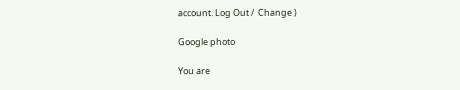account. Log Out /  Change )

Google photo

You are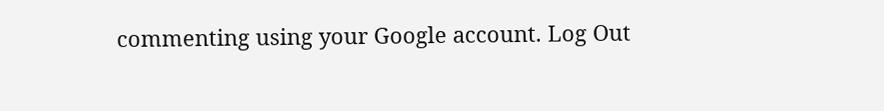commenting using your Google account. Log Out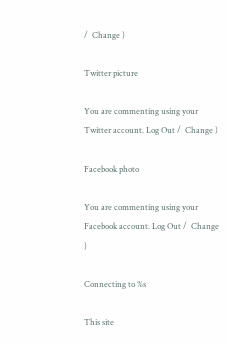/  Change )

Twitter picture

You are commenting using your Twitter account. Log Out /  Change )

Facebook photo

You are commenting using your Facebook account. Log Out /  Change )

Connecting to %s

This site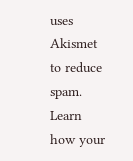uses Akismet to reduce spam. Learn how your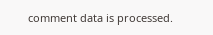comment data is processed.